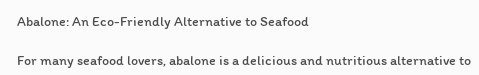Abalone: An Eco-Friendly Alternative to Seafood

For many seafood lovers, abalone is a delicious and nutritious alternative to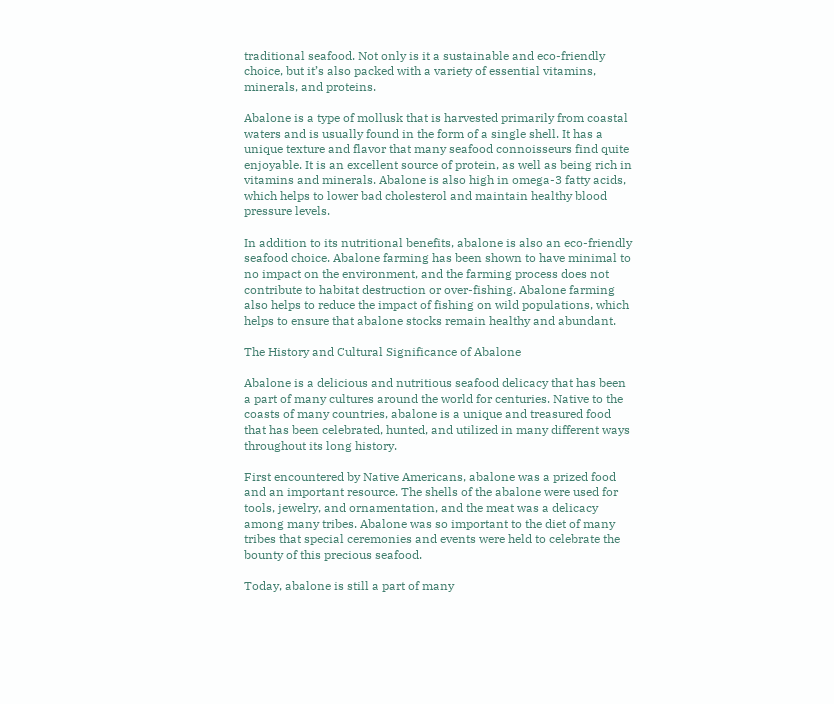traditional seafood. Not only is it a sustainable and eco-friendly choice, but it’s also packed with a variety of essential vitamins, minerals, and proteins.

Abalone is a type of mollusk that is harvested primarily from coastal waters and is usually found in the form of a single shell. It has a unique texture and flavor that many seafood connoisseurs find quite enjoyable. It is an excellent source of protein, as well as being rich in vitamins and minerals. Abalone is also high in omega-3 fatty acids, which helps to lower bad cholesterol and maintain healthy blood pressure levels.

In addition to its nutritional benefits, abalone is also an eco-friendly seafood choice. Abalone farming has been shown to have minimal to no impact on the environment, and the farming process does not contribute to habitat destruction or over-fishing. Abalone farming also helps to reduce the impact of fishing on wild populations, which helps to ensure that abalone stocks remain healthy and abundant.

The History and Cultural Significance of Abalone

Abalone is a delicious and nutritious seafood delicacy that has been a part of many cultures around the world for centuries. Native to the coasts of many countries, abalone is a unique and treasured food that has been celebrated, hunted, and utilized in many different ways throughout its long history.

First encountered by Native Americans, abalone was a prized food and an important resource. The shells of the abalone were used for tools, jewelry, and ornamentation, and the meat was a delicacy among many tribes. Abalone was so important to the diet of many tribes that special ceremonies and events were held to celebrate the bounty of this precious seafood.

Today, abalone is still a part of many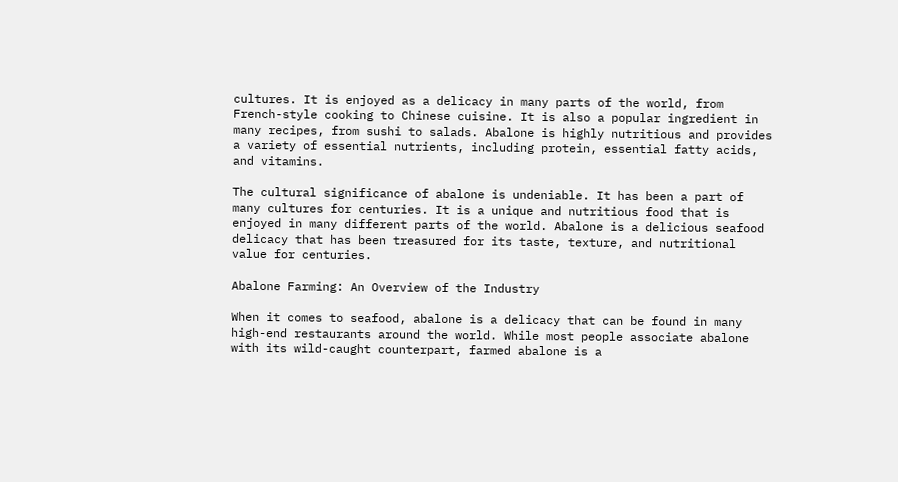cultures. It is enjoyed as a delicacy in many parts of the world, from French-style cooking to Chinese cuisine. It is also a popular ingredient in many recipes, from sushi to salads. Abalone is highly nutritious and provides a variety of essential nutrients, including protein, essential fatty acids, and vitamins.

The cultural significance of abalone is undeniable. It has been a part of many cultures for centuries. It is a unique and nutritious food that is enjoyed in many different parts of the world. Abalone is a delicious seafood delicacy that has been treasured for its taste, texture, and nutritional value for centuries.

Abalone Farming: An Overview of the Industry

When it comes to seafood, abalone is a delicacy that can be found in many high-end restaurants around the world. While most people associate abalone with its wild-caught counterpart, farmed abalone is a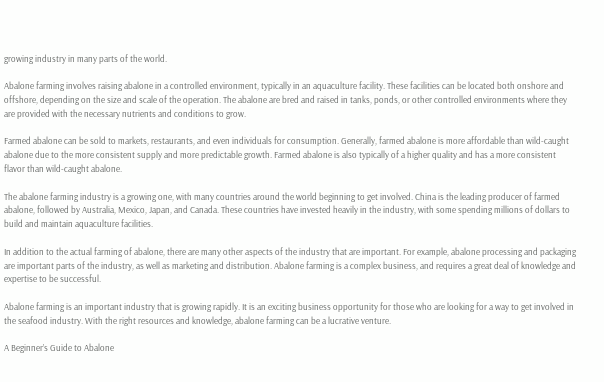growing industry in many parts of the world.

Abalone farming involves raising abalone in a controlled environment, typically in an aquaculture facility. These facilities can be located both onshore and offshore, depending on the size and scale of the operation. The abalone are bred and raised in tanks, ponds, or other controlled environments where they are provided with the necessary nutrients and conditions to grow.

Farmed abalone can be sold to markets, restaurants, and even individuals for consumption. Generally, farmed abalone is more affordable than wild-caught abalone due to the more consistent supply and more predictable growth. Farmed abalone is also typically of a higher quality and has a more consistent flavor than wild-caught abalone.

The abalone farming industry is a growing one, with many countries around the world beginning to get involved. China is the leading producer of farmed abalone, followed by Australia, Mexico, Japan, and Canada. These countries have invested heavily in the industry, with some spending millions of dollars to build and maintain aquaculture facilities.

In addition to the actual farming of abalone, there are many other aspects of the industry that are important. For example, abalone processing and packaging are important parts of the industry, as well as marketing and distribution. Abalone farming is a complex business, and requires a great deal of knowledge and expertise to be successful.

Abalone farming is an important industry that is growing rapidly. It is an exciting business opportunity for those who are looking for a way to get involved in the seafood industry. With the right resources and knowledge, abalone farming can be a lucrative venture.

A Beginner’s Guide to Abalone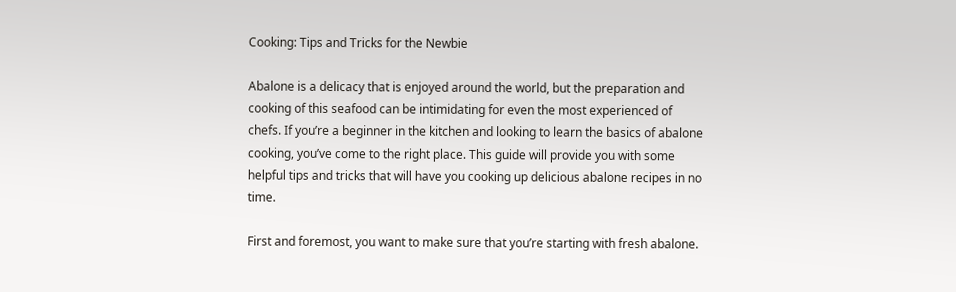Cooking: Tips and Tricks for the Newbie

Abalone is a delicacy that is enjoyed around the world, but the preparation and cooking of this seafood can be intimidating for even the most experienced of chefs. If you’re a beginner in the kitchen and looking to learn the basics of abalone cooking, you’ve come to the right place. This guide will provide you with some helpful tips and tricks that will have you cooking up delicious abalone recipes in no time.

First and foremost, you want to make sure that you’re starting with fresh abalone.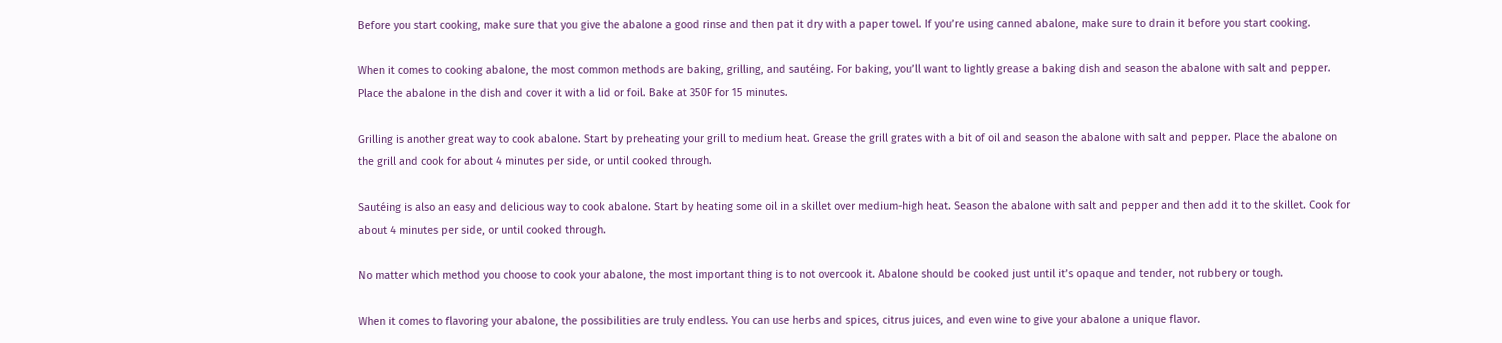Before you start cooking, make sure that you give the abalone a good rinse and then pat it dry with a paper towel. If you’re using canned abalone, make sure to drain it before you start cooking.

When it comes to cooking abalone, the most common methods are baking, grilling, and sautéing. For baking, you’ll want to lightly grease a baking dish and season the abalone with salt and pepper. Place the abalone in the dish and cover it with a lid or foil. Bake at 350F for 15 minutes.

Grilling is another great way to cook abalone. Start by preheating your grill to medium heat. Grease the grill grates with a bit of oil and season the abalone with salt and pepper. Place the abalone on the grill and cook for about 4 minutes per side, or until cooked through.

Sautéing is also an easy and delicious way to cook abalone. Start by heating some oil in a skillet over medium-high heat. Season the abalone with salt and pepper and then add it to the skillet. Cook for about 4 minutes per side, or until cooked through.

No matter which method you choose to cook your abalone, the most important thing is to not overcook it. Abalone should be cooked just until it’s opaque and tender, not rubbery or tough.

When it comes to flavoring your abalone, the possibilities are truly endless. You can use herbs and spices, citrus juices, and even wine to give your abalone a unique flavor.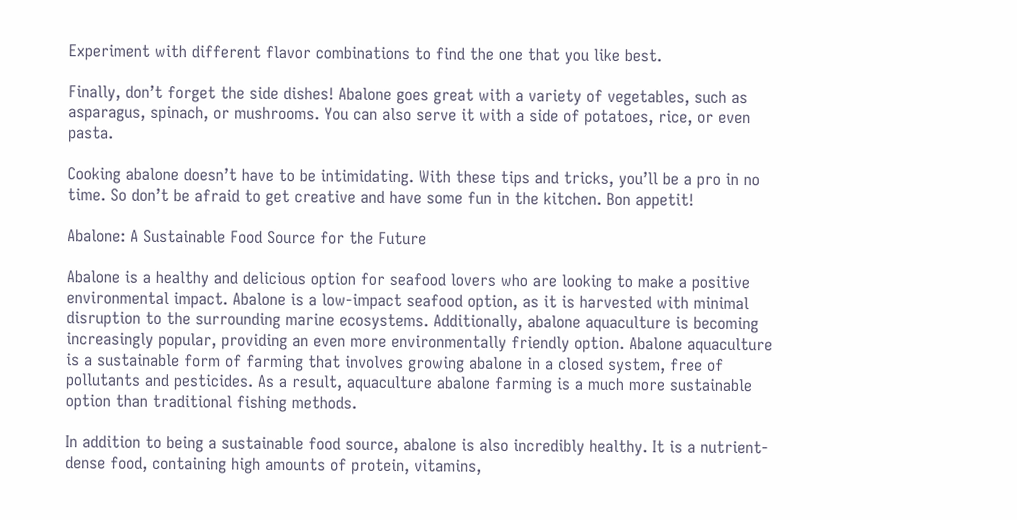Experiment with different flavor combinations to find the one that you like best.

Finally, don’t forget the side dishes! Abalone goes great with a variety of vegetables, such as asparagus, spinach, or mushrooms. You can also serve it with a side of potatoes, rice, or even pasta.

Cooking abalone doesn’t have to be intimidating. With these tips and tricks, you’ll be a pro in no time. So don’t be afraid to get creative and have some fun in the kitchen. Bon appetit!

Abalone: A Sustainable Food Source for the Future

Abalone is a healthy and delicious option for seafood lovers who are looking to make a positive environmental impact. Abalone is a low-impact seafood option, as it is harvested with minimal disruption to the surrounding marine ecosystems. Additionally, abalone aquaculture is becoming increasingly popular, providing an even more environmentally friendly option. Abalone aquaculture is a sustainable form of farming that involves growing abalone in a closed system, free of pollutants and pesticides. As a result, aquaculture abalone farming is a much more sustainable option than traditional fishing methods.

In addition to being a sustainable food source, abalone is also incredibly healthy. It is a nutrient-dense food, containing high amounts of protein, vitamins,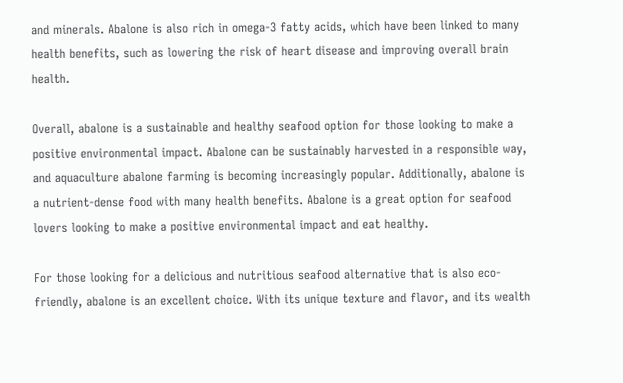and minerals. Abalone is also rich in omega-3 fatty acids, which have been linked to many health benefits, such as lowering the risk of heart disease and improving overall brain health.

Overall, abalone is a sustainable and healthy seafood option for those looking to make a positive environmental impact. Abalone can be sustainably harvested in a responsible way, and aquaculture abalone farming is becoming increasingly popular. Additionally, abalone is a nutrient-dense food with many health benefits. Abalone is a great option for seafood lovers looking to make a positive environmental impact and eat healthy.

For those looking for a delicious and nutritious seafood alternative that is also eco-friendly, abalone is an excellent choice. With its unique texture and flavor, and its wealth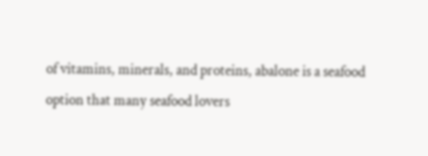of vitamins, minerals, and proteins, abalone is a seafood option that many seafood lovers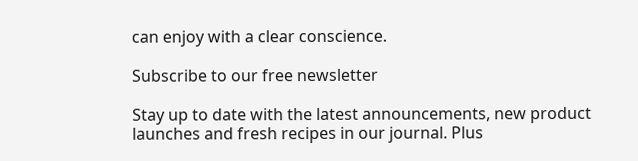can enjoy with a clear conscience.

Subscribe to our free newsletter

Stay up to date with the latest announcements, new product launches and fresh recipes in our journal. Plus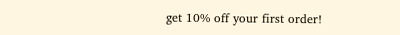get 10% off your first order!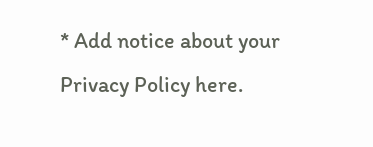* Add notice about your Privacy Policy here.